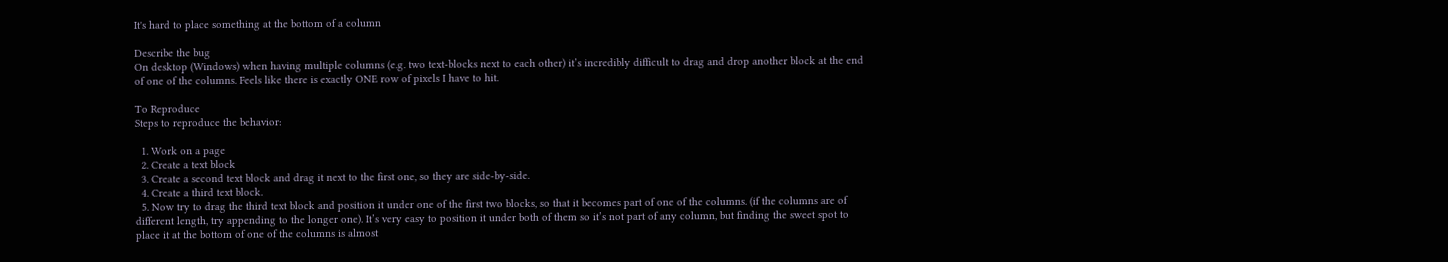It's hard to place something at the bottom of a column

Describe the bug
On desktop (Windows) when having multiple columns (e.g. two text-blocks next to each other) it’s incredibly difficult to drag and drop another block at the end of one of the columns. Feels like there is exactly ONE row of pixels I have to hit.

To Reproduce
Steps to reproduce the behavior:

  1. Work on a page
  2. Create a text block
  3. Create a second text block and drag it next to the first one, so they are side-by-side.
  4. Create a third text block.
  5. Now try to drag the third text block and position it under one of the first two blocks, so that it becomes part of one of the columns. (if the columns are of different length, try appending to the longer one). It’s very easy to position it under both of them so it’s not part of any column, but finding the sweet spot to place it at the bottom of one of the columns is almost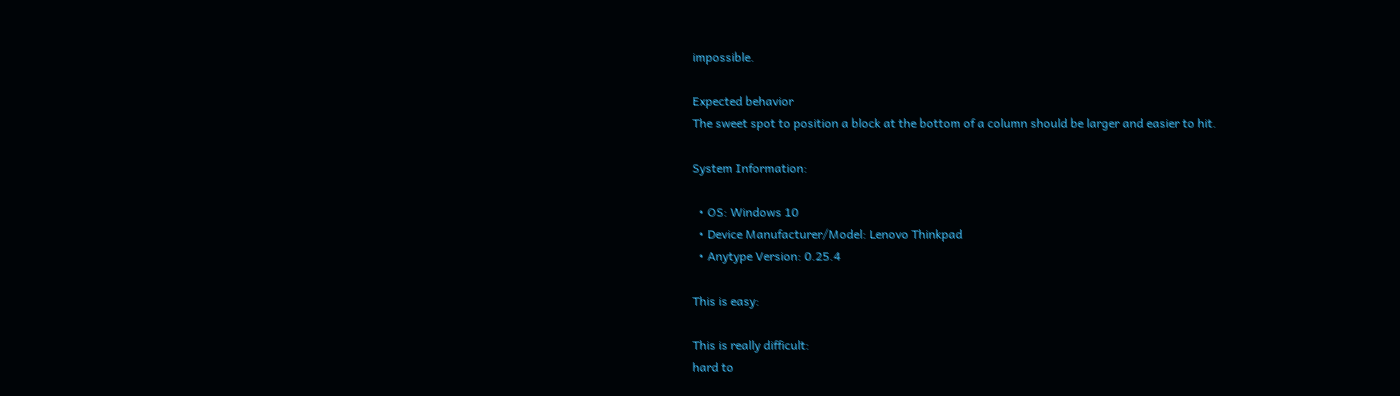impossible.

Expected behavior
The sweet spot to position a block at the bottom of a column should be larger and easier to hit.

System Information:

  • OS: Windows 10
  • Device Manufacturer/Model: Lenovo Thinkpad
  • Anytype Version: 0.25.4

This is easy:

This is really difficult:
hard to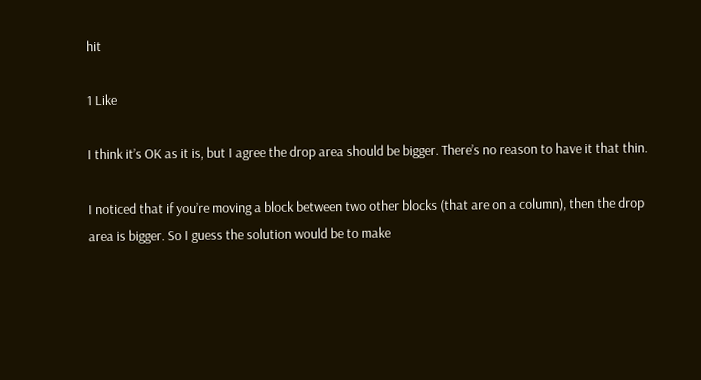hit

1 Like

I think it’s OK as it is, but I agree the drop area should be bigger. There’s no reason to have it that thin.

I noticed that if you’re moving a block between two other blocks (that are on a column), then the drop area is bigger. So I guess the solution would be to make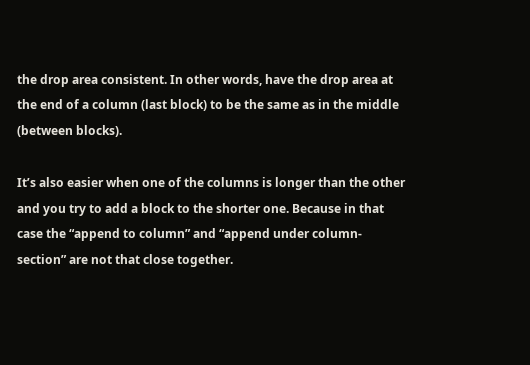the drop area consistent. In other words, have the drop area at the end of a column (last block) to be the same as in the middle (between blocks).

It’s also easier when one of the columns is longer than the other and you try to add a block to the shorter one. Because in that case the “append to column” and “append under column-section” are not that close together.